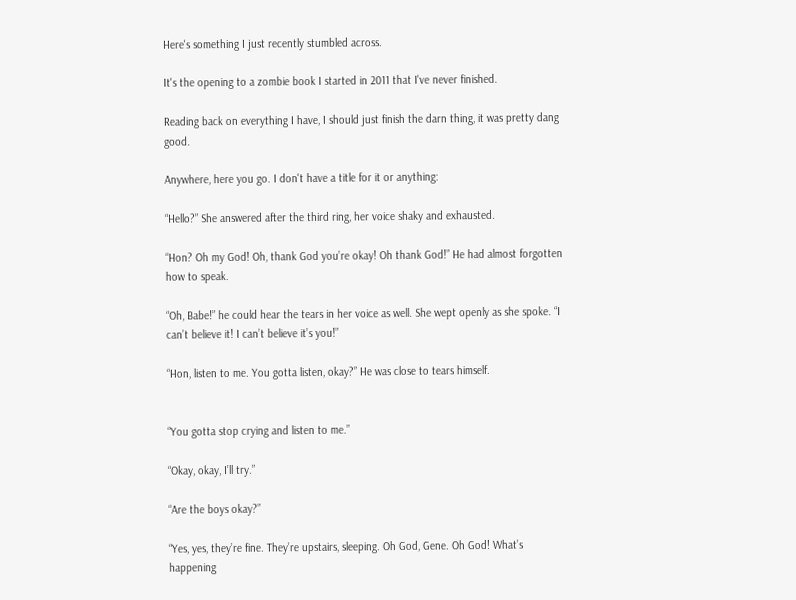Here's something I just recently stumbled across.

It's the opening to a zombie book I started in 2011 that I've never finished.

Reading back on everything I have, I should just finish the darn thing, it was pretty dang good.

Anywhere, here you go. I don't have a title for it or anything:

“Hello?” She answered after the third ring, her voice shaky and exhausted.

“Hon? Oh my God! Oh, thank God you’re okay! Oh thank God!” He had almost forgotten how to speak.

“Oh, Babe!” he could hear the tears in her voice as well. She wept openly as she spoke. “I can’t believe it! I can’t believe it’s you!”

“Hon, listen to me. You gotta listen, okay?” He was close to tears himself.


“You gotta stop crying and listen to me.”

“Okay, okay, I’ll try.”

“Are the boys okay?”

“Yes, yes, they’re fine. They’re upstairs, sleeping. Oh God, Gene. Oh God! What’s happening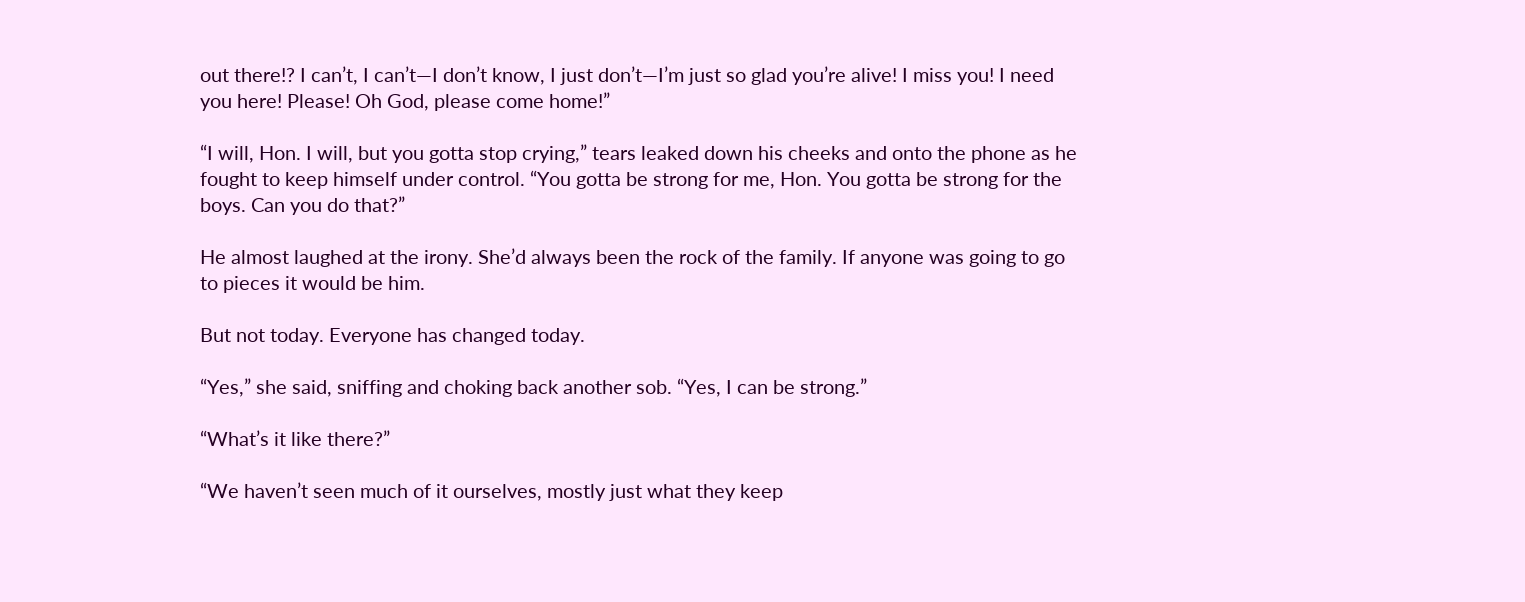out there!? I can’t, I can’t—I don’t know, I just don’t—I’m just so glad you’re alive! I miss you! I need you here! Please! Oh God, please come home!”

“I will, Hon. I will, but you gotta stop crying,” tears leaked down his cheeks and onto the phone as he fought to keep himself under control. “You gotta be strong for me, Hon. You gotta be strong for the boys. Can you do that?”

He almost laughed at the irony. She’d always been the rock of the family. If anyone was going to go to pieces it would be him.

But not today. Everyone has changed today.

“Yes,” she said, sniffing and choking back another sob. “Yes, I can be strong.”

“What’s it like there?”

“We haven’t seen much of it ourselves, mostly just what they keep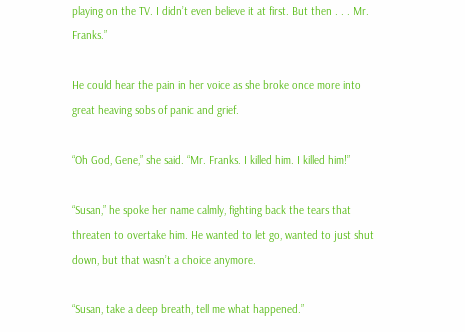playing on the TV. I didn’t even believe it at first. But then . . . Mr. Franks.”

He could hear the pain in her voice as she broke once more into great heaving sobs of panic and grief.

“Oh God, Gene,” she said. “Mr. Franks. I killed him. I killed him!”

“Susan,” he spoke her name calmly, fighting back the tears that threaten to overtake him. He wanted to let go, wanted to just shut down, but that wasn’t a choice anymore.

“Susan, take a deep breath, tell me what happened.”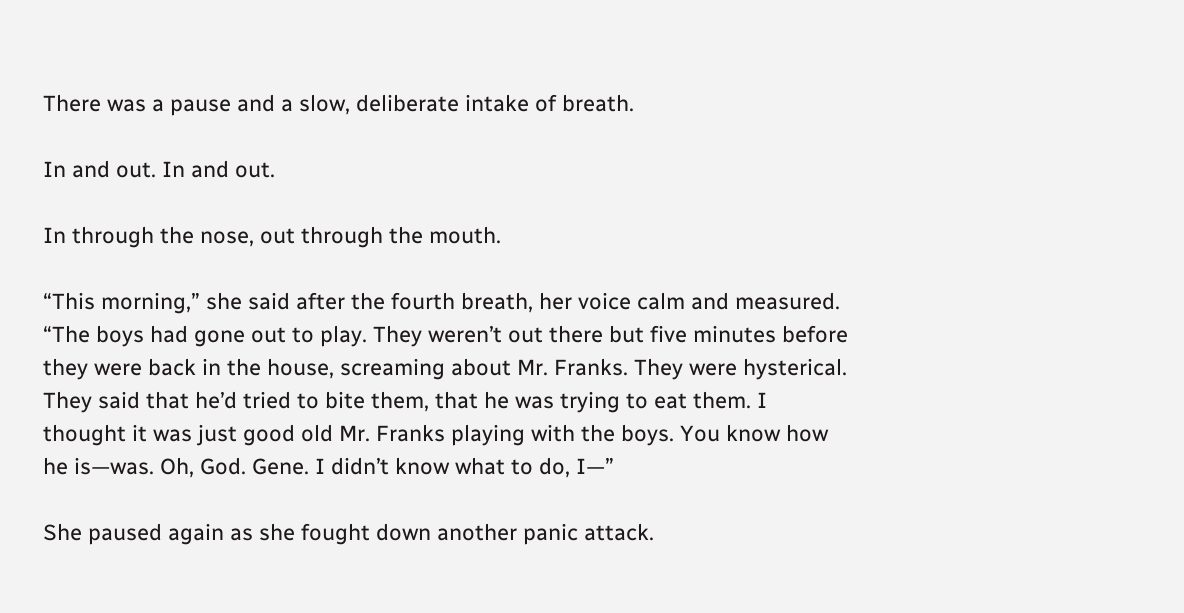There was a pause and a slow, deliberate intake of breath.

In and out. In and out.

In through the nose, out through the mouth.

“This morning,” she said after the fourth breath, her voice calm and measured. “The boys had gone out to play. They weren’t out there but five minutes before they were back in the house, screaming about Mr. Franks. They were hysterical. They said that he’d tried to bite them, that he was trying to eat them. I thought it was just good old Mr. Franks playing with the boys. You know how he is—was. Oh, God. Gene. I didn’t know what to do, I—”

She paused again as she fought down another panic attack.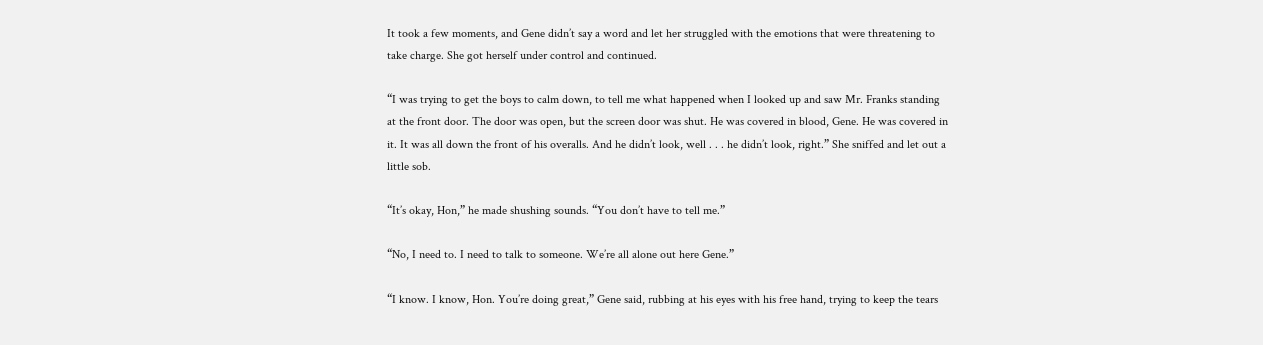It took a few moments, and Gene didn’t say a word and let her struggled with the emotions that were threatening to take charge. She got herself under control and continued.

“I was trying to get the boys to calm down, to tell me what happened when I looked up and saw Mr. Franks standing at the front door. The door was open, but the screen door was shut. He was covered in blood, Gene. He was covered in it. It was all down the front of his overalls. And he didn’t look, well . . . he didn’t look, right.” She sniffed and let out a little sob.

“It’s okay, Hon,” he made shushing sounds. “You don’t have to tell me.”

“No, I need to. I need to talk to someone. We’re all alone out here Gene.”

“I know. I know, Hon. You’re doing great,” Gene said, rubbing at his eyes with his free hand, trying to keep the tears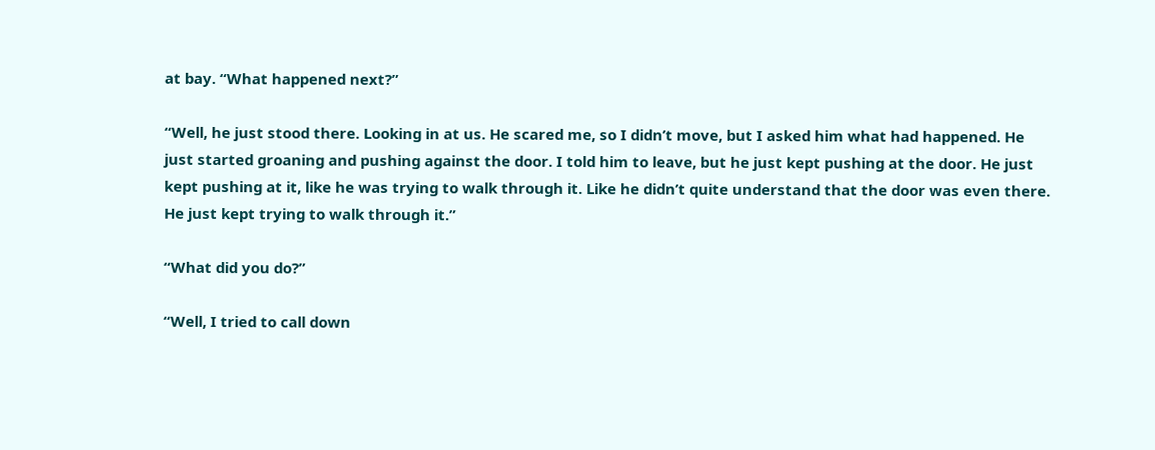at bay. “What happened next?”

“Well, he just stood there. Looking in at us. He scared me, so I didn’t move, but I asked him what had happened. He just started groaning and pushing against the door. I told him to leave, but he just kept pushing at the door. He just kept pushing at it, like he was trying to walk through it. Like he didn’t quite understand that the door was even there. He just kept trying to walk through it.”

“What did you do?”

“Well, I tried to call down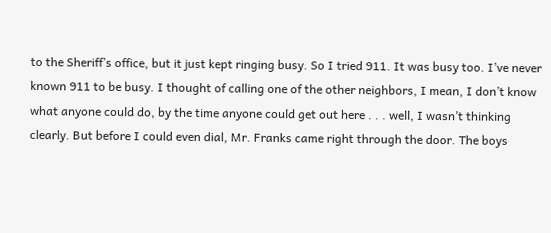to the Sheriff’s office, but it just kept ringing busy. So I tried 911. It was busy too. I’ve never known 911 to be busy. I thought of calling one of the other neighbors, I mean, I don’t know what anyone could do, by the time anyone could get out here . . . well, I wasn’t thinking clearly. But before I could even dial, Mr. Franks came right through the door. The boys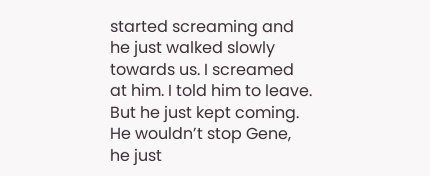started screaming and he just walked slowly towards us. I screamed at him. I told him to leave. But he just kept coming. He wouldn’t stop Gene, he just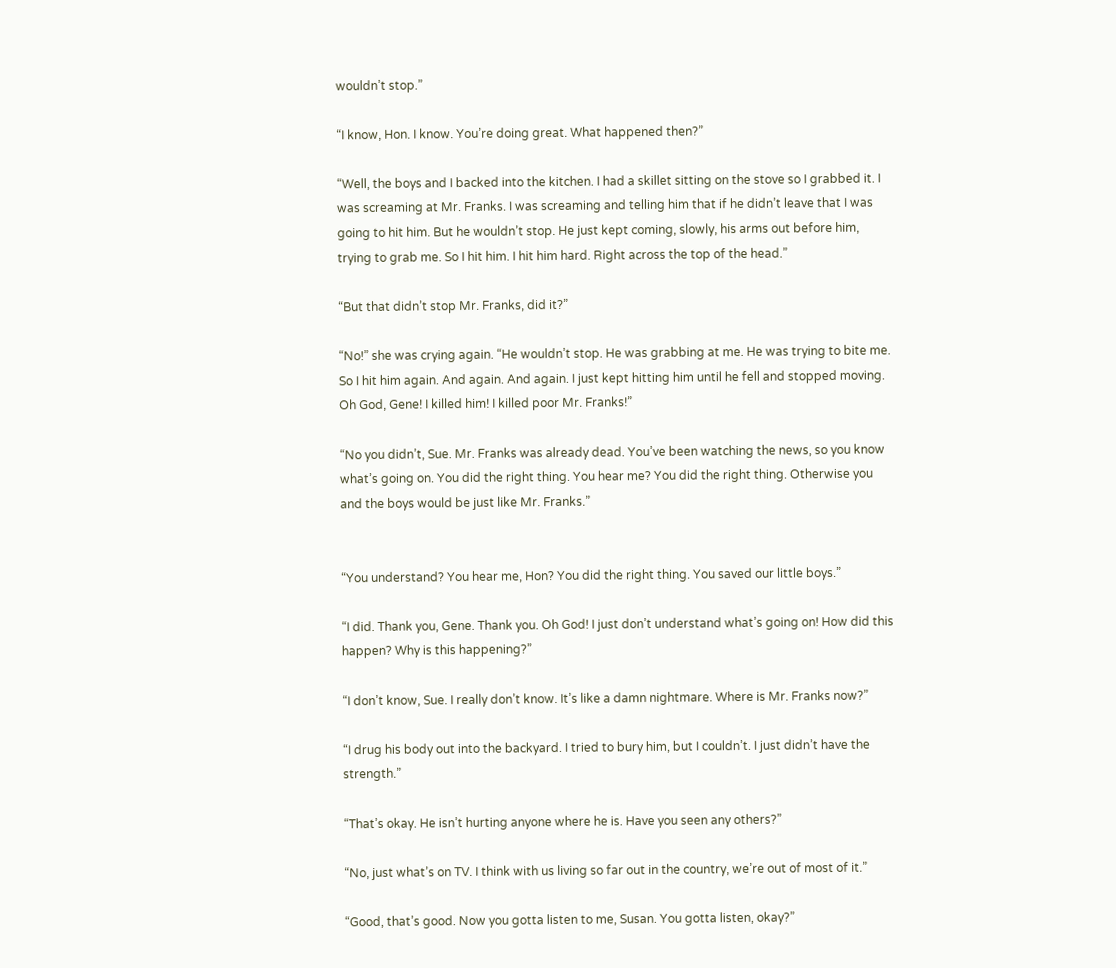wouldn’t stop.”

“I know, Hon. I know. You’re doing great. What happened then?”

“Well, the boys and I backed into the kitchen. I had a skillet sitting on the stove so I grabbed it. I was screaming at Mr. Franks. I was screaming and telling him that if he didn’t leave that I was going to hit him. But he wouldn’t stop. He just kept coming, slowly, his arms out before him, trying to grab me. So I hit him. I hit him hard. Right across the top of the head.”

“But that didn’t stop Mr. Franks, did it?”

“No!” she was crying again. “He wouldn’t stop. He was grabbing at me. He was trying to bite me. So I hit him again. And again. And again. I just kept hitting him until he fell and stopped moving. Oh God, Gene! I killed him! I killed poor Mr. Franks!”

“No you didn’t, Sue. Mr. Franks was already dead. You’ve been watching the news, so you know what’s going on. You did the right thing. You hear me? You did the right thing. Otherwise you and the boys would be just like Mr. Franks.”


“You understand? You hear me, Hon? You did the right thing. You saved our little boys.”

“I did. Thank you, Gene. Thank you. Oh God! I just don’t understand what’s going on! How did this happen? Why is this happening?”

“I don’t know, Sue. I really don’t know. It’s like a damn nightmare. Where is Mr. Franks now?”

“I drug his body out into the backyard. I tried to bury him, but I couldn’t. I just didn’t have the strength.”

“That’s okay. He isn’t hurting anyone where he is. Have you seen any others?”

“No, just what’s on TV. I think with us living so far out in the country, we’re out of most of it.”

“Good, that’s good. Now you gotta listen to me, Susan. You gotta listen, okay?”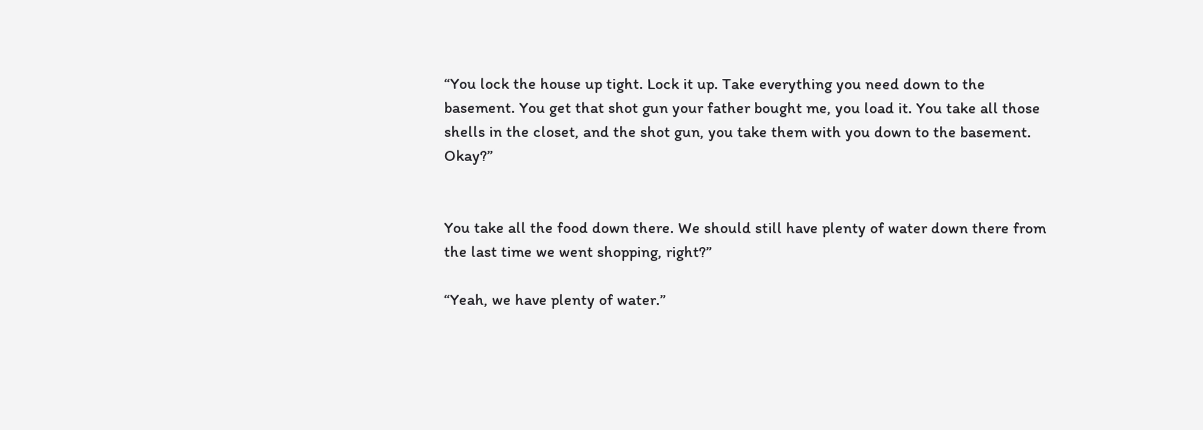“You lock the house up tight. Lock it up. Take everything you need down to the basement. You get that shot gun your father bought me, you load it. You take all those shells in the closet, and the shot gun, you take them with you down to the basement. Okay?”


You take all the food down there. We should still have plenty of water down there from the last time we went shopping, right?”

“Yeah, we have plenty of water.”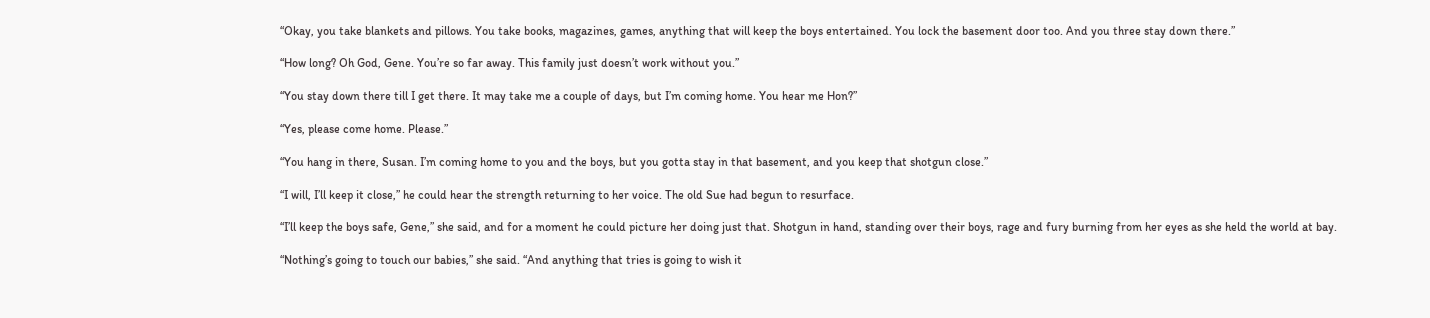“Okay, you take blankets and pillows. You take books, magazines, games, anything that will keep the boys entertained. You lock the basement door too. And you three stay down there.”

“How long? Oh God, Gene. You’re so far away. This family just doesn’t work without you.”

“You stay down there till I get there. It may take me a couple of days, but I’m coming home. You hear me Hon?”

“Yes, please come home. Please.”

“You hang in there, Susan. I’m coming home to you and the boys, but you gotta stay in that basement, and you keep that shotgun close.”

“I will, I’ll keep it close,” he could hear the strength returning to her voice. The old Sue had begun to resurface.

“I’ll keep the boys safe, Gene,” she said, and for a moment he could picture her doing just that. Shotgun in hand, standing over their boys, rage and fury burning from her eyes as she held the world at bay.

“Nothing’s going to touch our babies,” she said. “And anything that tries is going to wish it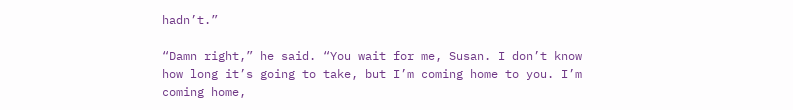hadn’t.”

“Damn right,” he said. “You wait for me, Susan. I don’t know how long it’s going to take, but I’m coming home to you. I’m coming home,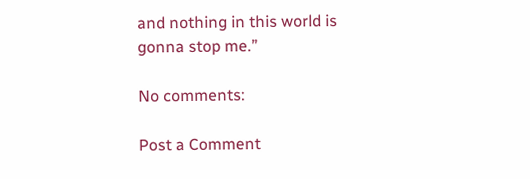and nothing in this world is gonna stop me.”

No comments:

Post a Comment